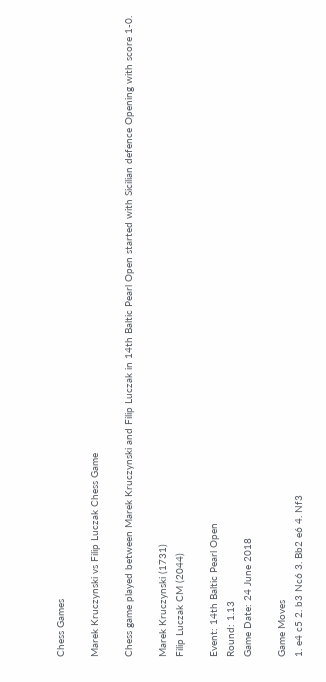Chess Games

Marek Kruczynski vs Filip Luczak Chess Game

Chess game played between Marek Kruczynski and Filip Luczak in 14th Baltic Pearl Open started with Sicilian defence Opening with score 1-0.

Marek Kruczynski (1731)
Filip Luczak CM (2044)

Event: 14th Baltic Pearl Open
Round: 1.13
Game Date: 24 June 2018

Game Moves
1. e4 c5 2. b3 Nc6 3. Bb2 e6 4. Nf3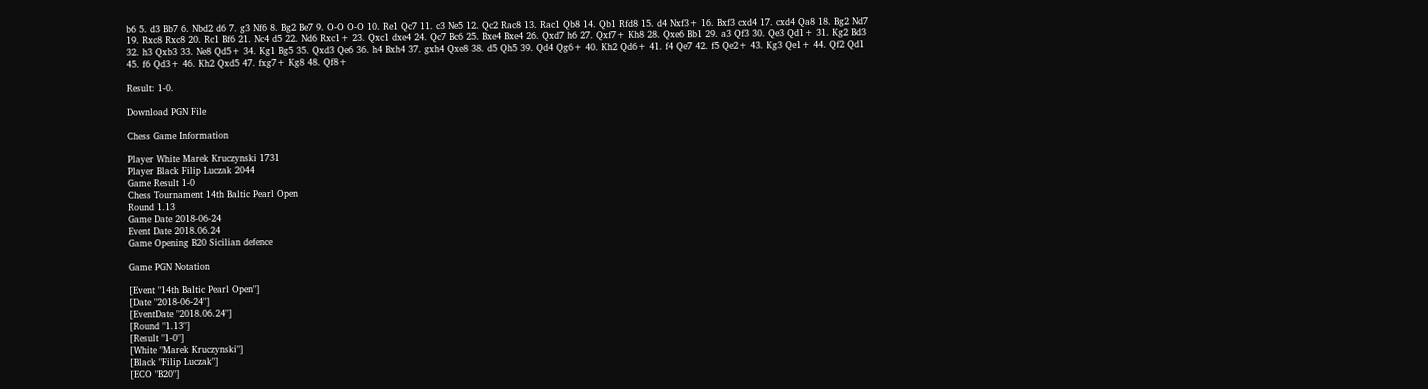b6 5. d3 Bb7 6. Nbd2 d6 7. g3 Nf6 8. Bg2 Be7 9. O-O O-O 10. Re1 Qc7 11. c3 Ne5 12. Qc2 Rac8 13. Rac1 Qb8 14. Qb1 Rfd8 15. d4 Nxf3+ 16. Bxf3 cxd4 17. cxd4 Qa8 18. Bg2 Nd7 19. Rxc8 Rxc8 20. Rc1 Bf6 21. Nc4 d5 22. Nd6 Rxc1+ 23. Qxc1 dxe4 24. Qc7 Bc6 25. Bxe4 Bxe4 26. Qxd7 h6 27. Qxf7+ Kh8 28. Qxe6 Bb1 29. a3 Qf3 30. Qe3 Qd1+ 31. Kg2 Bd3 32. h3 Qxb3 33. Ne8 Qd5+ 34. Kg1 Bg5 35. Qxd3 Qe6 36. h4 Bxh4 37. gxh4 Qxe8 38. d5 Qh5 39. Qd4 Qg6+ 40. Kh2 Qd6+ 41. f4 Qe7 42. f5 Qe2+ 43. Kg3 Qe1+ 44. Qf2 Qd1 45. f6 Qd3+ 46. Kh2 Qxd5 47. fxg7+ Kg8 48. Qf8+

Result: 1-0.

Download PGN File

Chess Game Information

Player White Marek Kruczynski 1731
Player Black Filip Luczak 2044
Game Result 1-0
Chess Tournament 14th Baltic Pearl Open
Round 1.13
Game Date 2018-06-24
Event Date 2018.06.24
Game Opening B20 Sicilian defence

Game PGN Notation

[Event "14th Baltic Pearl Open"]
[Date "2018-06-24"]
[EventDate "2018.06.24"]
[Round "1.13"]
[Result "1-0"]
[White "Marek Kruczynski"]
[Black "Filip Luczak"]
[ECO "B20"]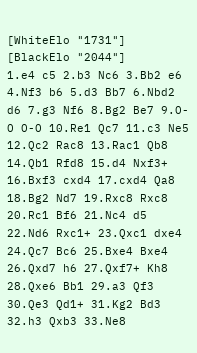[WhiteElo "1731"]
[BlackElo "2044"]
1.e4 c5 2.b3 Nc6 3.Bb2 e6 4.Nf3 b6 5.d3 Bb7 6.Nbd2 d6 7.g3 Nf6 8.Bg2 Be7 9.O-O O-O 10.Re1 Qc7 11.c3 Ne5 12.Qc2 Rac8 13.Rac1 Qb8 14.Qb1 Rfd8 15.d4 Nxf3+ 16.Bxf3 cxd4 17.cxd4 Qa8 18.Bg2 Nd7 19.Rxc8 Rxc8 20.Rc1 Bf6 21.Nc4 d5 22.Nd6 Rxc1+ 23.Qxc1 dxe4 24.Qc7 Bc6 25.Bxe4 Bxe4 26.Qxd7 h6 27.Qxf7+ Kh8 28.Qxe6 Bb1 29.a3 Qf3 30.Qe3 Qd1+ 31.Kg2 Bd3 32.h3 Qxb3 33.Ne8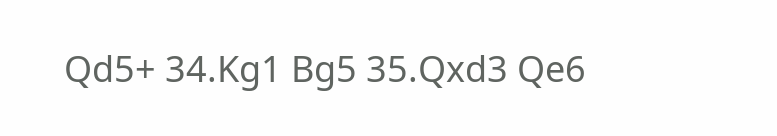Qd5+ 34.Kg1 Bg5 35.Qxd3 Qe6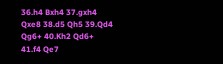36.h4 Bxh4 37.gxh4 Qxe8 38.d5 Qh5 39.Qd4 Qg6+ 40.Kh2 Qd6+ 41.f4 Qe7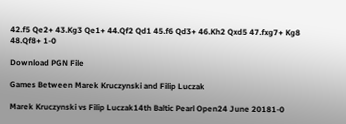42.f5 Qe2+ 43.Kg3 Qe1+ 44.Qf2 Qd1 45.f6 Qd3+ 46.Kh2 Qxd5 47.fxg7+ Kg8 48.Qf8+ 1-0

Download PGN File

Games Between Marek Kruczynski and Filip Luczak

Marek Kruczynski vs Filip Luczak14th Baltic Pearl Open24 June 20181-0